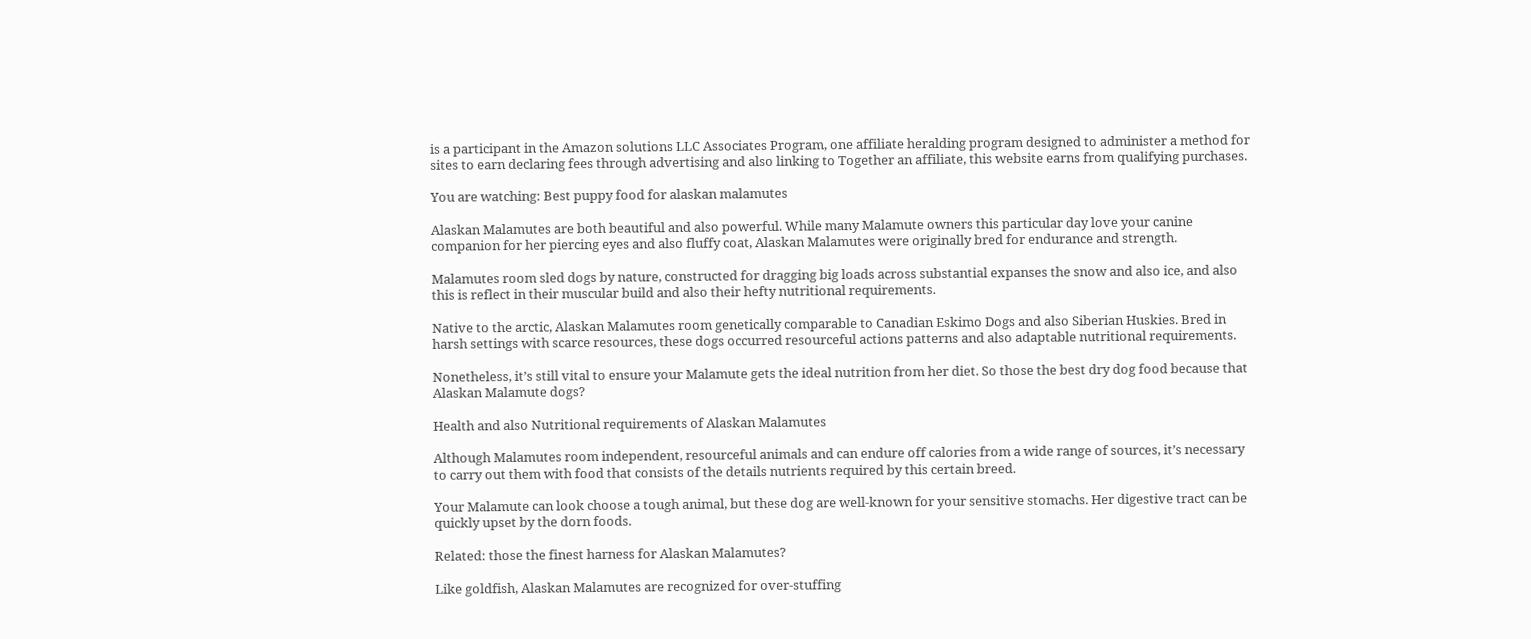is a participant in the Amazon solutions LLC Associates Program, one affiliate heralding program designed to administer a method for sites to earn declaring fees through advertising and also linking to Together an affiliate, this website earns from qualifying purchases.

You are watching: Best puppy food for alaskan malamutes

Alaskan Malamutes are both beautiful and also powerful. While many Malamute owners this particular day love your canine companion for her piercing eyes and also fluffy coat, Alaskan Malamutes were originally bred for endurance and strength.

Malamutes room sled dogs by nature, constructed for dragging big loads across substantial expanses the snow and also ice, and also this is reflect in their muscular build and also their hefty nutritional requirements.

Native to the arctic, Alaskan Malamutes room genetically comparable to Canadian Eskimo Dogs and also Siberian Huskies. Bred in harsh settings with scarce resources, these dogs occurred resourceful actions patterns and also adaptable nutritional requirements.

Nonetheless, it’s still vital to ensure your Malamute gets the ideal nutrition from her diet. So those the best dry dog food because that Alaskan Malamute dogs?

Health and also Nutritional requirements of Alaskan Malamutes

Although Malamutes room independent, resourceful animals and can endure off calories from a wide range of sources, it’s necessary to carry out them with food that consists of the details nutrients required by this certain breed.

Your Malamute can look choose a tough animal, but these dog are well-known for your sensitive stomachs. Her digestive tract can be quickly upset by the dorn foods.

Related: those the finest harness for Alaskan Malamutes?

Like goldfish, Alaskan Malamutes are recognized for over-stuffing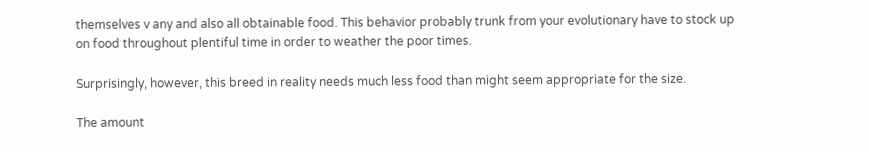themselves v any and also all obtainable food. This behavior probably trunk from your evolutionary have to stock up on food throughout plentiful time in order to weather the poor times.

Surprisingly, however, this breed in reality needs much less food than might seem appropriate for the size.

The amount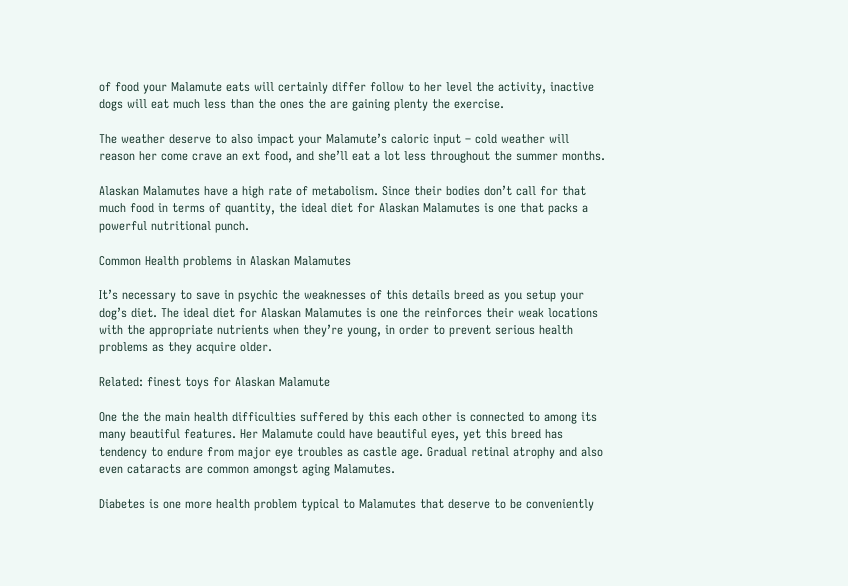of food your Malamute eats will certainly differ follow to her level the activity, inactive dogs will eat much less than the ones the are gaining plenty the exercise.

The weather deserve to also impact your Malamute’s caloric input – cold weather will reason her come crave an ext food, and she’ll eat a lot less throughout the summer months.

Alaskan Malamutes have a high rate of metabolism. Since their bodies don’t call for that much food in terms of quantity, the ideal diet for Alaskan Malamutes is one that packs a powerful nutritional punch.

Common Health problems in Alaskan Malamutes

It’s necessary to save in psychic the weaknesses of this details breed as you setup your dog’s diet. The ideal diet for Alaskan Malamutes is one the reinforces their weak locations with the appropriate nutrients when they’re young, in order to prevent serious health problems as they acquire older.

Related: finest toys for Alaskan Malamute

One the the main health difficulties suffered by this each other is connected to among its many beautiful features. Her Malamute could have beautiful eyes, yet this breed has tendency to endure from major eye troubles as castle age. Gradual retinal atrophy and also even cataracts are common amongst aging Malamutes.

Diabetes is one more health problem typical to Malamutes that deserve to be conveniently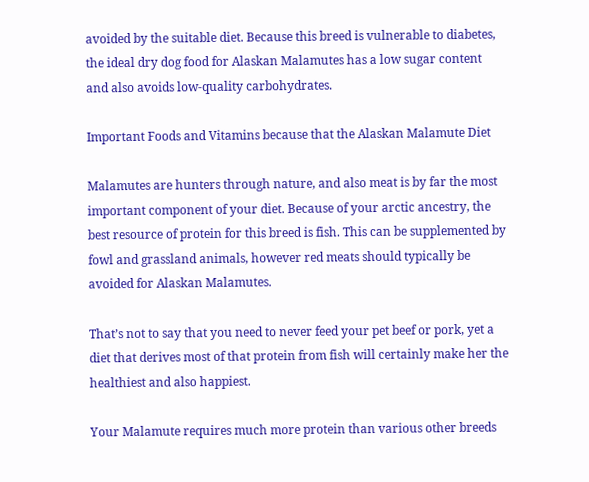avoided by the suitable diet. Because this breed is vulnerable to diabetes, the ideal dry dog food for Alaskan Malamutes has a low sugar content and also avoids low-quality carbohydrates.

Important Foods and Vitamins because that the Alaskan Malamute Diet

Malamutes are hunters through nature, and also meat is by far the most important component of your diet. Because of your arctic ancestry, the best resource of protein for this breed is fish. This can be supplemented by fowl and grassland animals, however red meats should typically be avoided for Alaskan Malamutes.

That’s not to say that you need to never feed your pet beef or pork, yet a diet that derives most of that protein from fish will certainly make her the healthiest and also happiest.

Your Malamute requires much more protein than various other breeds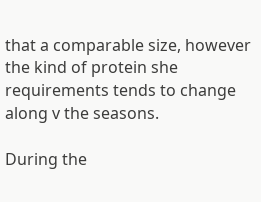that a comparable size, however the kind of protein she requirements tends to change along v the seasons.

During the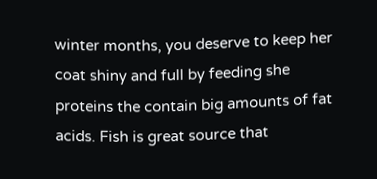winter months, you deserve to keep her coat shiny and full by feeding she proteins the contain big amounts of fat acids. Fish is great source that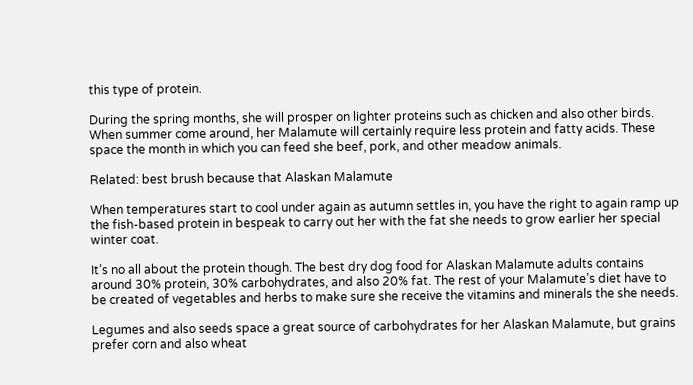this type of protein.

During the spring months, she will prosper on lighter proteins such as chicken and also other birds. When summer come around, her Malamute will certainly require less protein and fatty acids. These space the month in which you can feed she beef, pork, and other meadow animals.

Related: best brush because that Alaskan Malamute

When temperatures start to cool under again as autumn settles in, you have the right to again ramp up the fish-based protein in bespeak to carry out her with the fat she needs to grow earlier her special winter coat.

It’s no all about the protein though. The best dry dog food for Alaskan Malamute adults contains around 30% protein, 30% carbohydrates, and also 20% fat. The rest of your Malamute’s diet have to be created of vegetables and herbs to make sure she receive the vitamins and minerals the she needs.

Legumes and also seeds space a great source of carbohydrates for her Alaskan Malamute, but grains prefer corn and also wheat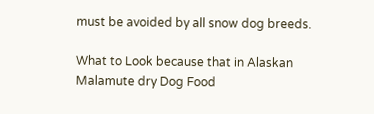must be avoided by all snow dog breeds.

What to Look because that in Alaskan Malamute dry Dog Food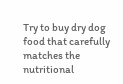Try to buy dry dog food that carefully matches the nutritional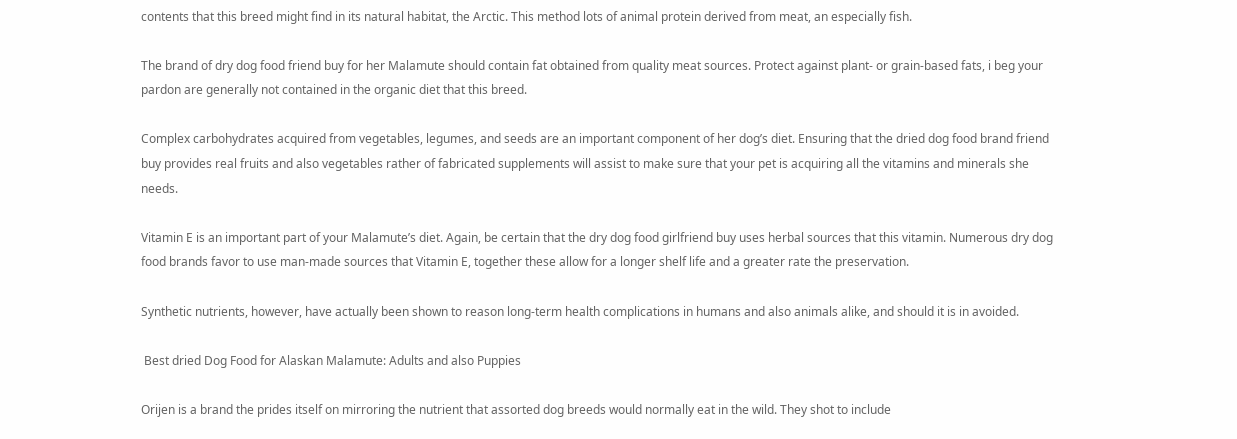contents that this breed might find in its natural habitat, the Arctic. This method lots of animal protein derived from meat, an especially fish.

The brand of dry dog food friend buy for her Malamute should contain fat obtained from quality meat sources. Protect against plant- or grain-based fats, i beg your pardon are generally not contained in the organic diet that this breed.

Complex carbohydrates acquired from vegetables, legumes, and seeds are an important component of her dog’s diet. Ensuring that the dried dog food brand friend buy provides real fruits and also vegetables rather of fabricated supplements will assist to make sure that your pet is acquiring all the vitamins and minerals she needs.

Vitamin E is an important part of your Malamute’s diet. Again, be certain that the dry dog food girlfriend buy uses herbal sources that this vitamin. Numerous dry dog food brands favor to use man-made sources that Vitamin E, together these allow for a longer shelf life and a greater rate the preservation.

Synthetic nutrients, however, have actually been shown to reason long-term health complications in humans and also animals alike, and should it is in avoided.

 Best dried Dog Food for Alaskan Malamute: Adults and also Puppies

Orijen is a brand the prides itself on mirroring the nutrient that assorted dog breeds would normally eat in the wild. They shot to include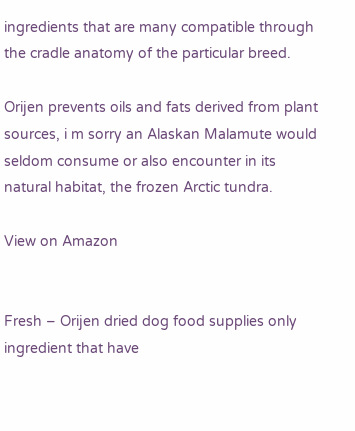ingredients that are many compatible through the cradle anatomy of the particular breed.

Orijen prevents oils and fats derived from plant sources, i m sorry an Alaskan Malamute would seldom consume or also encounter in its natural habitat, the frozen Arctic tundra.

View on Amazon


Fresh – Orijen dried dog food supplies only ingredient that have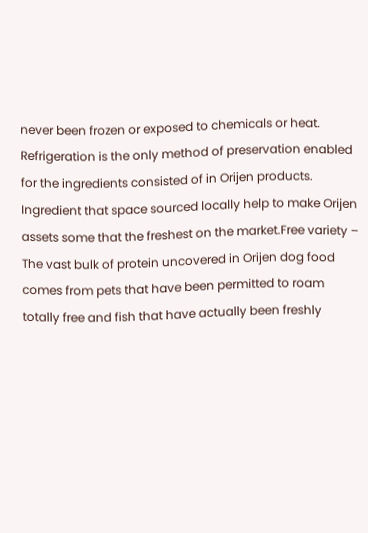never been frozen or exposed to chemicals or heat. Refrigeration is the only method of preservation enabled for the ingredients consisted of in Orijen products. Ingredient that space sourced locally help to make Orijen assets some that the freshest on the market.Free variety – The vast bulk of protein uncovered in Orijen dog food comes from pets that have been permitted to roam totally free and fish that have actually been freshly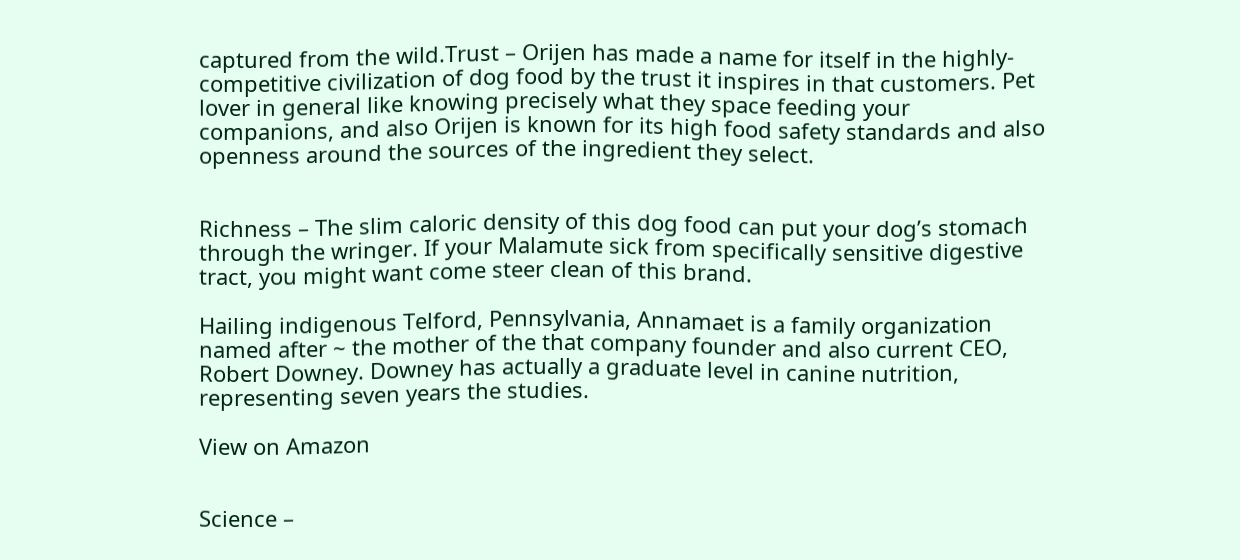captured from the wild.Trust – Orijen has made a name for itself in the highly-competitive civilization of dog food by the trust it inspires in that customers. Pet lover in general like knowing precisely what they space feeding your companions, and also Orijen is known for its high food safety standards and also openness around the sources of the ingredient they select.


Richness – The slim caloric density of this dog food can put your dog’s stomach through the wringer. If your Malamute sick from specifically sensitive digestive tract, you might want come steer clean of this brand.

Hailing indigenous Telford, Pennsylvania, Annamaet is a family organization named after ~ the mother of the that company founder and also current CEO, Robert Downey. Downey has actually a graduate level in canine nutrition, representing seven years the studies.

View on Amazon


Science –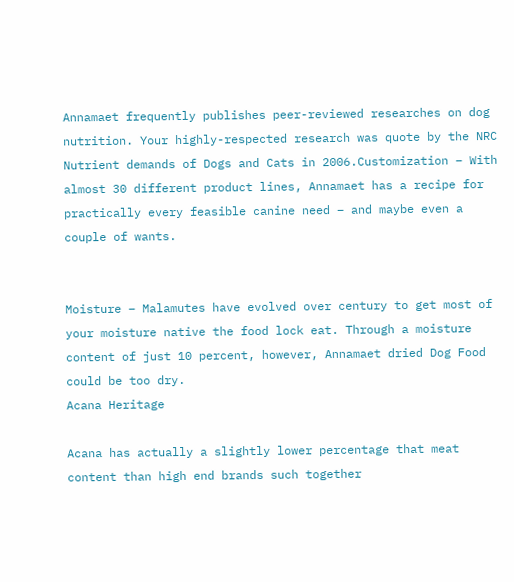Annamaet frequently publishes peer-reviewed researches on dog nutrition. Your highly-respected research was quote by the NRC Nutrient demands of Dogs and Cats in 2006.Customization – With almost 30 different product lines, Annamaet has a recipe for practically every feasible canine need – and maybe even a couple of wants.


Moisture – Malamutes have evolved over century to get most of your moisture native the food lock eat. Through a moisture content of just 10 percent, however, Annamaet dried Dog Food could be too dry.
Acana Heritage

Acana has actually a slightly lower percentage that meat content than high end brands such together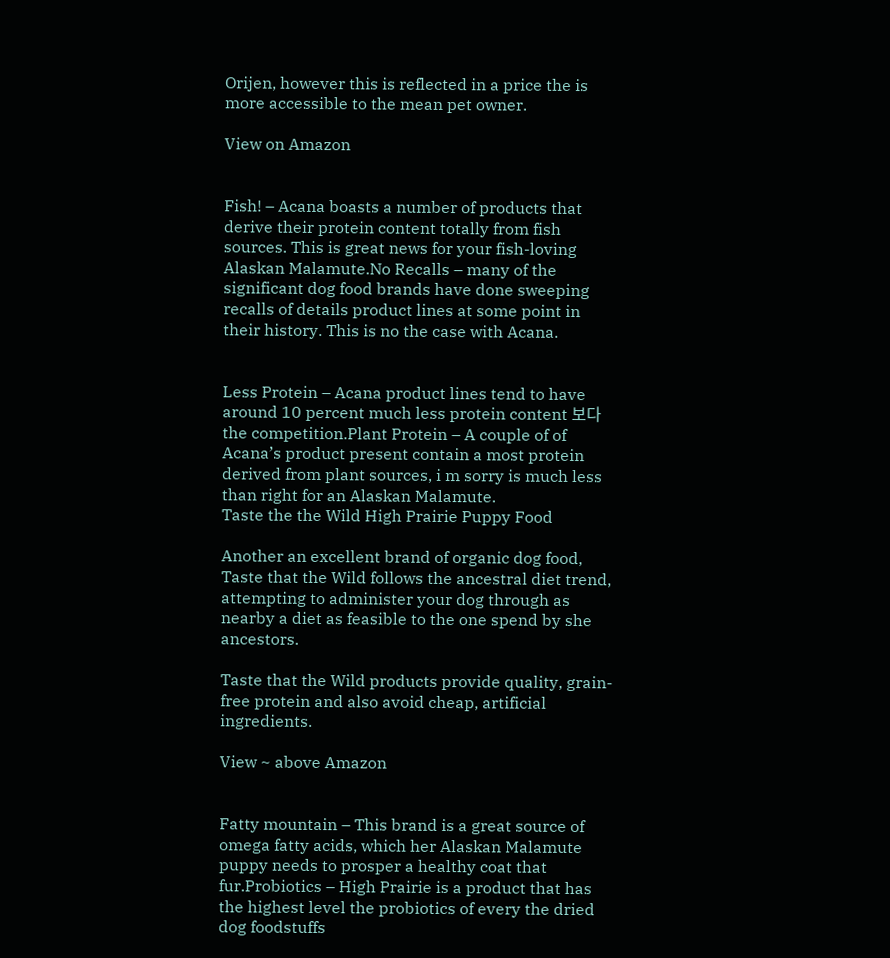Orijen, however this is reflected in a price the is more accessible to the mean pet owner.

View on Amazon


Fish! – Acana boasts a number of products that derive their protein content totally from fish sources. This is great news for your fish-loving Alaskan Malamute.No Recalls – many of the significant dog food brands have done sweeping recalls of details product lines at some point in their history. This is no the case with Acana.


Less Protein – Acana product lines tend to have around 10 percent much less protein content 보다 the competition.Plant Protein – A couple of of Acana’s product present contain a most protein derived from plant sources, i m sorry is much less than right for an Alaskan Malamute.
Taste the the Wild High Prairie Puppy Food

Another an excellent brand of organic dog food, Taste that the Wild follows the ancestral diet trend, attempting to administer your dog through as nearby a diet as feasible to the one spend by she ancestors.

Taste that the Wild products provide quality, grain-free protein and also avoid cheap, artificial ingredients.

View ~ above Amazon


Fatty mountain – This brand is a great source of omega fatty acids, which her Alaskan Malamute puppy needs to prosper a healthy coat that fur.Probiotics – High Prairie is a product that has the highest level the probiotics of every the dried dog foodstuffs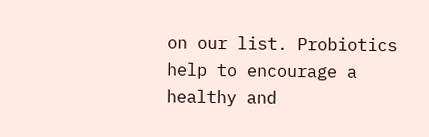on our list. Probiotics help to encourage a healthy and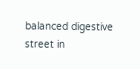balanced digestive street in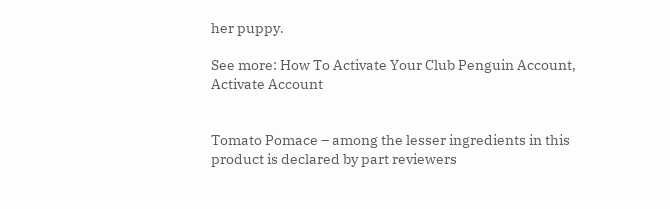her puppy.

See more: How To Activate Your Club Penguin Account, Activate Account


Tomato Pomace – among the lesser ingredients in this product is declared by part reviewers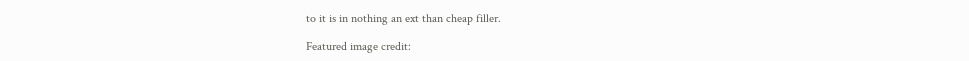to it is in nothing an ext than cheap filler.

Featured image credit: